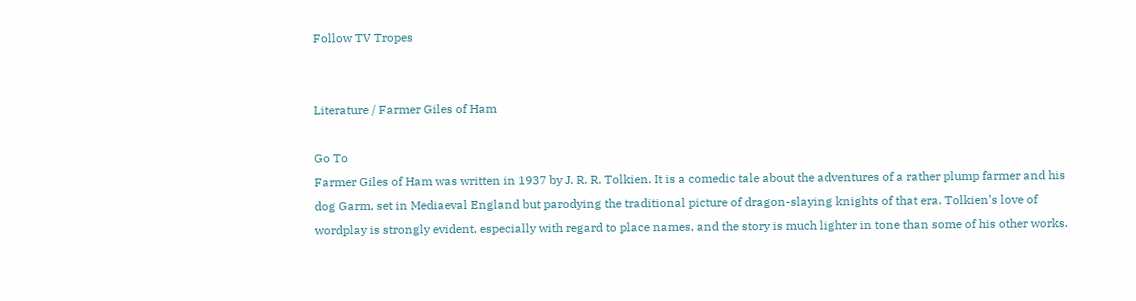Follow TV Tropes


Literature / Farmer Giles of Ham

Go To
Farmer Giles of Ham was written in 1937 by J. R. R. Tolkien. It is a comedic tale about the adventures of a rather plump farmer and his dog Garm, set in Mediaeval England but parodying the traditional picture of dragon-slaying knights of that era. Tolkien’s love of wordplay is strongly evident, especially with regard to place names, and the story is much lighter in tone than some of his other works.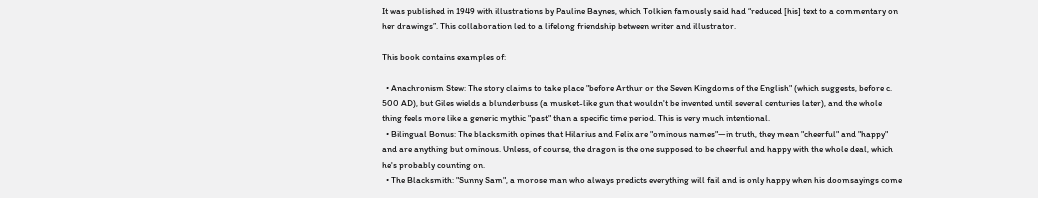It was published in 1949 with illustrations by Pauline Baynes, which Tolkien famously said had “reduced [his] text to a commentary on her drawings”. This collaboration led to a lifelong friendship between writer and illustrator.

This book contains examples of:

  • Anachronism Stew: The story claims to take place "before Arthur or the Seven Kingdoms of the English" (which suggests, before c. 500 AD), but Giles wields a blunderbuss (a musket-like gun that wouldn't be invented until several centuries later), and the whole thing feels more like a generic mythic "past" than a specific time period. This is very much intentional.
  • Bilingual Bonus: The blacksmith opines that Hilarius and Felix are "ominous names"—in truth, they mean "cheerful" and "happy" and are anything but ominous. Unless, of course, the dragon is the one supposed to be cheerful and happy with the whole deal, which he's probably counting on.
  • The Blacksmith: "Sunny Sam", a morose man who always predicts everything will fail and is only happy when his doomsayings come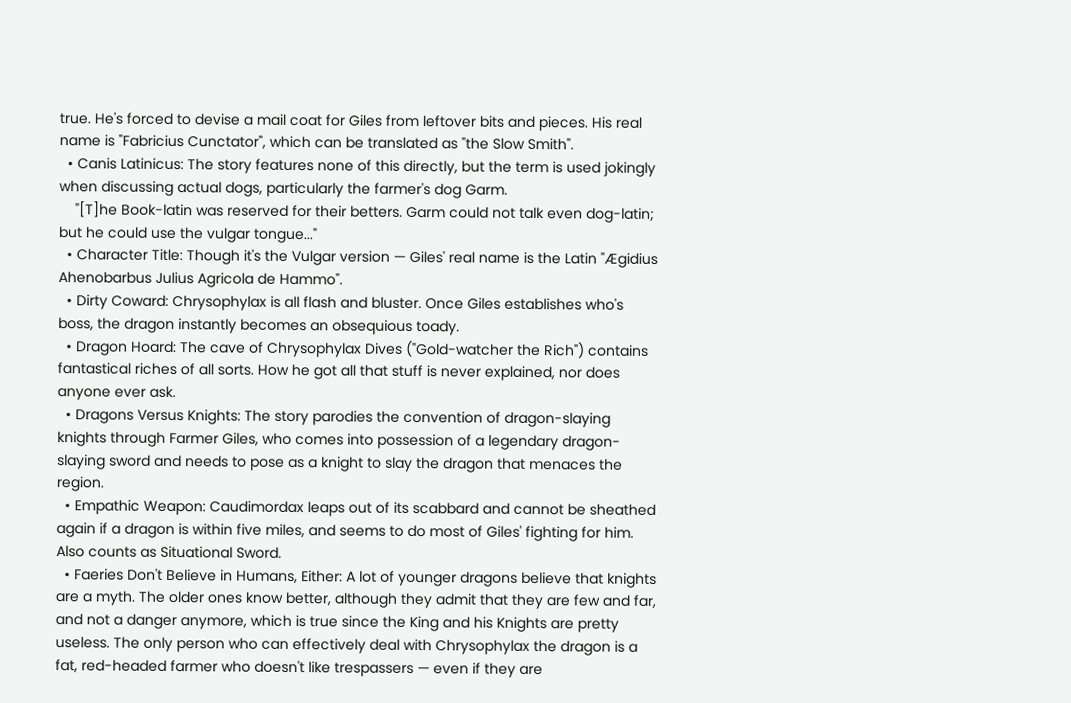true. He's forced to devise a mail coat for Giles from leftover bits and pieces. His real name is "Fabricius Cunctator", which can be translated as "the Slow Smith".
  • Canis Latinicus: The story features none of this directly, but the term is used jokingly when discussing actual dogs, particularly the farmer's dog Garm.
    "[T]he Book-latin was reserved for their betters. Garm could not talk even dog-latin; but he could use the vulgar tongue..."
  • Character Title: Though it's the Vulgar version — Giles' real name is the Latin "Ægidius Ahenobarbus Julius Agricola de Hammo".
  • Dirty Coward: Chrysophylax is all flash and bluster. Once Giles establishes who's boss, the dragon instantly becomes an obsequious toady.
  • Dragon Hoard: The cave of Chrysophylax Dives ("Gold-watcher the Rich") contains fantastical riches of all sorts. How he got all that stuff is never explained, nor does anyone ever ask.
  • Dragons Versus Knights: The story parodies the convention of dragon-slaying knights through Farmer Giles, who comes into possession of a legendary dragon-slaying sword and needs to pose as a knight to slay the dragon that menaces the region.
  • Empathic Weapon: Caudimordax leaps out of its scabbard and cannot be sheathed again if a dragon is within five miles, and seems to do most of Giles' fighting for him. Also counts as Situational Sword.
  • Faeries Don't Believe in Humans, Either: A lot of younger dragons believe that knights are a myth. The older ones know better, although they admit that they are few and far, and not a danger anymore, which is true since the King and his Knights are pretty useless. The only person who can effectively deal with Chrysophylax the dragon is a fat, red-headed farmer who doesn't like trespassers — even if they are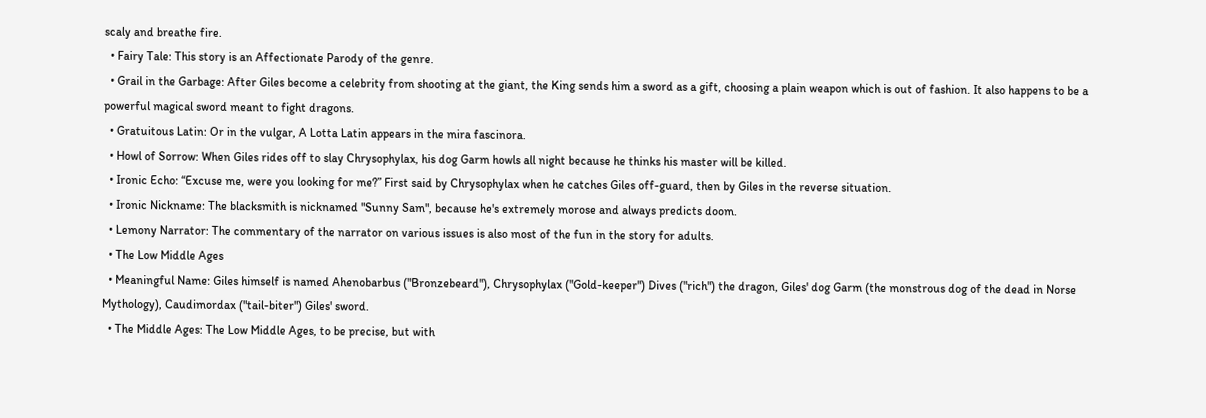scaly and breathe fire.
  • Fairy Tale: This story is an Affectionate Parody of the genre.
  • Grail in the Garbage: After Giles become a celebrity from shooting at the giant, the King sends him a sword as a gift, choosing a plain weapon which is out of fashion. It also happens to be a powerful magical sword meant to fight dragons.
  • Gratuitous Latin: Or in the vulgar, A Lotta Latin appears in the mira fascinora.
  • Howl of Sorrow: When Giles rides off to slay Chrysophylax, his dog Garm howls all night because he thinks his master will be killed.
  • Ironic Echo: “Excuse me, were you looking for me?” First said by Chrysophylax when he catches Giles off-guard, then by Giles in the reverse situation.
  • Ironic Nickname: The blacksmith is nicknamed "Sunny Sam", because he's extremely morose and always predicts doom.
  • Lemony Narrator: The commentary of the narrator on various issues is also most of the fun in the story for adults.
  • The Low Middle Ages
  • Meaningful Name: Giles himself is named Ahenobarbus ("Bronzebeard"), Chrysophylax ("Gold-keeper") Dives ("rich") the dragon, Giles' dog Garm (the monstrous dog of the dead in Norse Mythology), Caudimordax ("tail-biter") Giles' sword.
  • The Middle Ages: The Low Middle Ages, to be precise, but with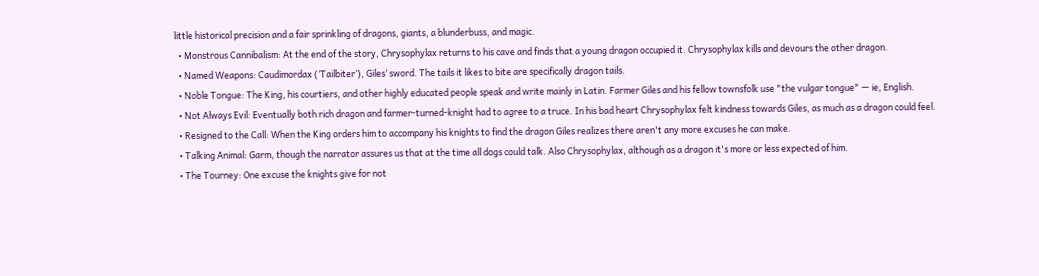little historical precision and a fair sprinkling of dragons, giants, a blunderbuss, and magic.
  • Monstrous Cannibalism: At the end of the story, Chrysophylax returns to his cave and finds that a young dragon occupied it. Chrysophylax kills and devours the other dragon.
  • Named Weapons: Caudimordax (‘Tailbiter’), Giles’ sword. The tails it likes to bite are specifically dragon tails.
  • Noble Tongue: The King, his courtiers, and other highly educated people speak and write mainly in Latin. Farmer Giles and his fellow townsfolk use "the vulgar tongue" — ie, English.
  • Not Always Evil: Eventually both rich dragon and farmer-turned-knight had to agree to a truce. In his bad heart Chrysophylax felt kindness towards Giles, as much as a dragon could feel.
  • Resigned to the Call: When the King orders him to accompany his knights to find the dragon Giles realizes there aren't any more excuses he can make.
  • Talking Animal: Garm, though the narrator assures us that at the time all dogs could talk. Also Chrysophylax, although as a dragon it's more or less expected of him.
  • The Tourney: One excuse the knights give for not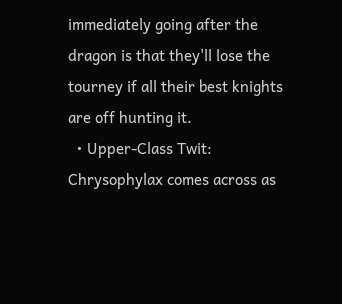immediately going after the dragon is that they'll lose the tourney if all their best knights are off hunting it.
  • Upper-Class Twit: Chrysophylax comes across as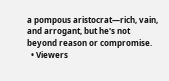a pompous aristocrat—rich, vain, and arrogant, but he's not beyond reason or compromise.
  • Viewers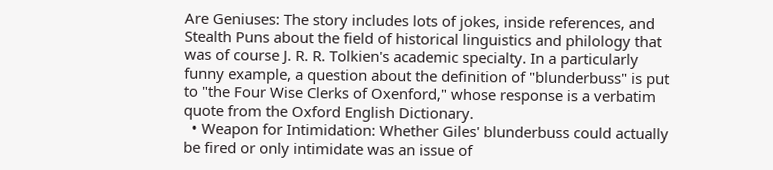Are Geniuses: The story includes lots of jokes, inside references, and Stealth Puns about the field of historical linguistics and philology that was of course J. R. R. Tolkien's academic specialty. In a particularly funny example, a question about the definition of "blunderbuss" is put to "the Four Wise Clerks of Oxenford," whose response is a verbatim quote from the Oxford English Dictionary.
  • Weapon for Intimidation: Whether Giles' blunderbuss could actually be fired or only intimidate was an issue of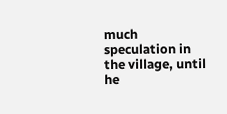much speculation in the village, until he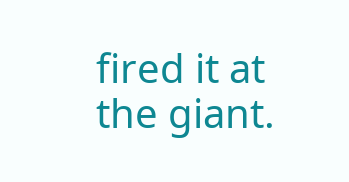fired it at the giant.